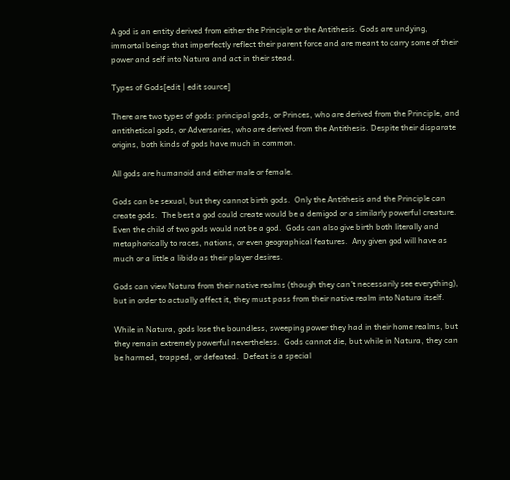A god is an entity derived from either the Principle or the Antithesis. Gods are undying, immortal beings that imperfectly reflect their parent force and are meant to carry some of their power and self into Natura and act in their stead.

Types of Gods[edit | edit source]

There are two types of gods: principal gods, or Princes, who are derived from the Principle, and antithetical gods, or Adversaries, who are derived from the Antithesis. Despite their disparate origins, both kinds of gods have much in common.

All gods are humanoid and either male or female.

Gods can be sexual, but they cannot birth gods.  Only the Antithesis and the Principle can create gods.  The best a god could create would be a demigod or a similarly powerful creature.  Even the child of two gods would not be a god.  Gods can also give birth both literally and metaphorically to races, nations, or even geographical features.  Any given god will have as much or a little a libido as their player desires.

Gods can view Natura from their native realms (though they can't necessarily see everything), but in order to actually affect it, they must pass from their native realm into Natura itself.

While in Natura, gods lose the boundless, sweeping power they had in their home realms, but they remain extremely powerful nevertheless.  Gods cannot die, but while in Natura, they can be harmed, trapped, or defeated.  Defeat is a special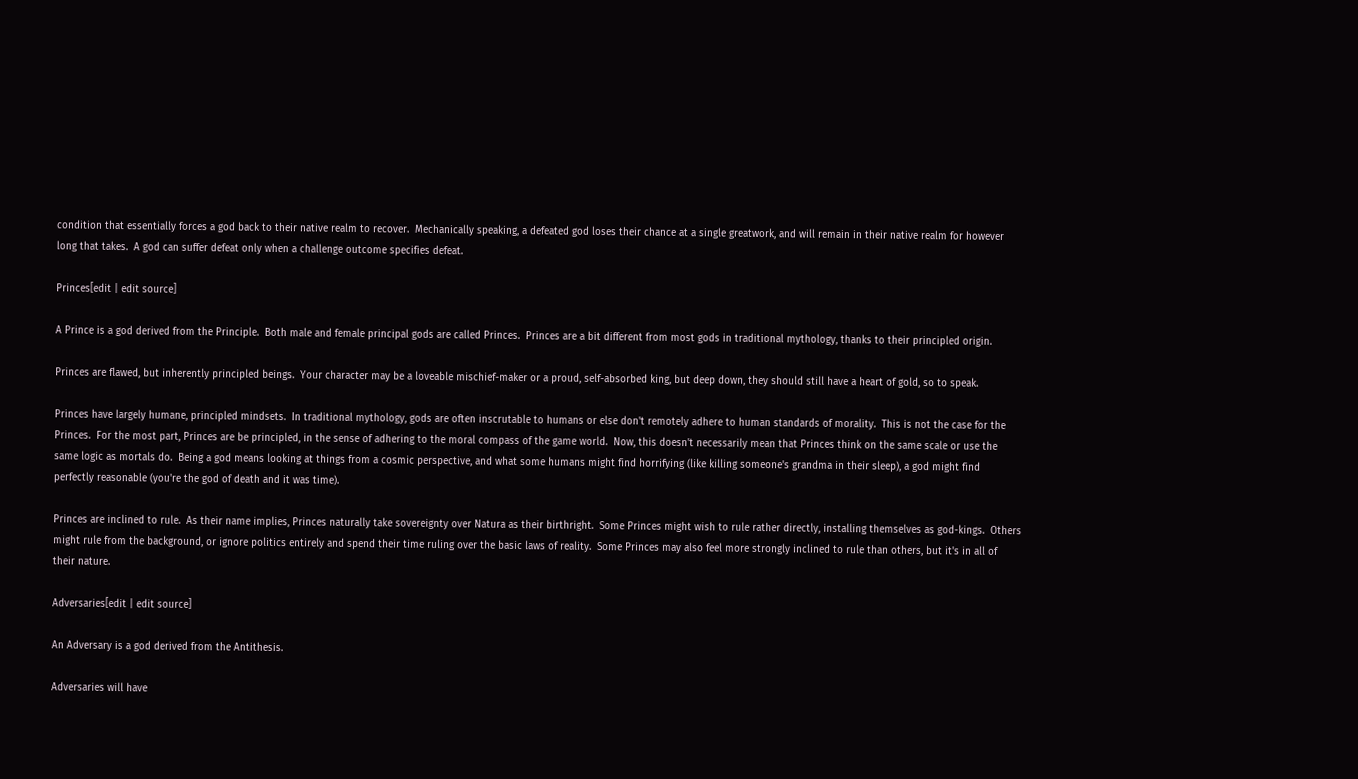condition that essentially forces a god back to their native realm to recover.  Mechanically speaking, a defeated god loses their chance at a single greatwork, and will remain in their native realm for however long that takes.  A god can suffer defeat only when a challenge outcome specifies defeat.

Princes[edit | edit source]

A Prince is a god derived from the Principle.  Both male and female principal gods are called Princes.  Princes are a bit different from most gods in traditional mythology, thanks to their principled origin.

Princes are flawed, but inherently principled beings.  Your character may be a loveable mischief-maker or a proud, self-absorbed king, but deep down, they should still have a heart of gold, so to speak.

Princes have largely humane, principled mindsets.  In traditional mythology, gods are often inscrutable to humans or else don't remotely adhere to human standards of morality.  This is not the case for the Princes.  For the most part, Princes are be principled, in the sense of adhering to the moral compass of the game world.  Now, this doesn't necessarily mean that Princes think on the same scale or use the same logic as mortals do.  Being a god means looking at things from a cosmic perspective, and what some humans might find horrifying (like killing someone's grandma in their sleep), a god might find perfectly reasonable (you're the god of death and it was time).

Princes are inclined to rule.  As their name implies, Princes naturally take sovereignty over Natura as their birthright.  Some Princes might wish to rule rather directly, installing themselves as god-kings.  Others might rule from the background, or ignore politics entirely and spend their time ruling over the basic laws of reality.  Some Princes may also feel more strongly inclined to rule than others, but it's in all of their nature.

Adversaries[edit | edit source]

An Adversary is a god derived from the Antithesis.

Adversaries will have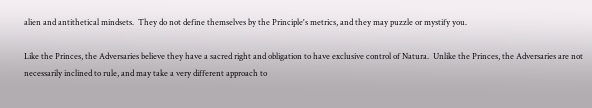alien and antithetical mindsets.  They do not define themselves by the Principle's metrics, and they may puzzle or mystify you.

Like the Princes, the Adversaries believe they have a sacred right and obligation to have exclusive control of Natura.  Unlike the Princes, the Adversaries are not necessarily inclined to rule, and may take a very different approach to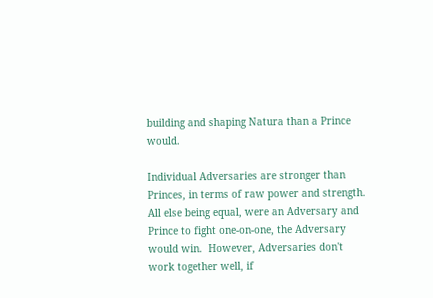building and shaping Natura than a Prince would.

Individual Adversaries are stronger than Princes, in terms of raw power and strength.  All else being equal, were an Adversary and Prince to fight one-on-one, the Adversary would win.  However, Adversaries don't work together well, if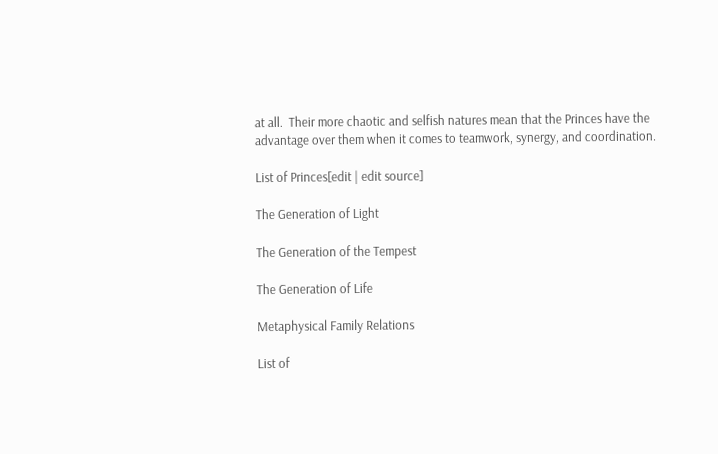at all.  Their more chaotic and selfish natures mean that the Princes have the advantage over them when it comes to teamwork, synergy, and coordination.

List of Princes[edit | edit source]

The Generation of Light

The Generation of the Tempest

The Generation of Life

Metaphysical Family Relations

List of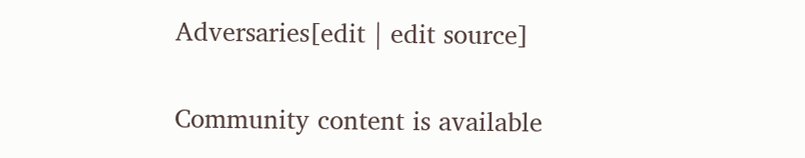Adversaries[edit | edit source]

Community content is available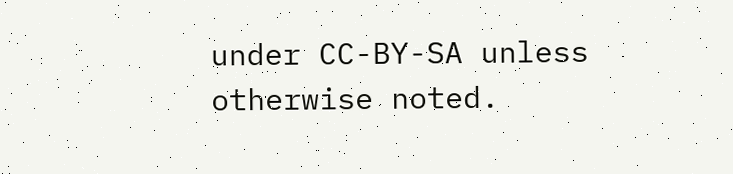under CC-BY-SA unless otherwise noted.